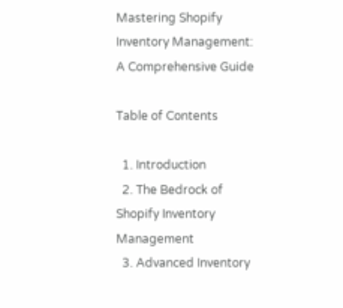Mastering Shopify Inventory Management: A Comprehensive Guide

Table of Contents

  1. Introduction
  2. The Bedrock of Shopify Inventory Management
  3. Advanced Inventory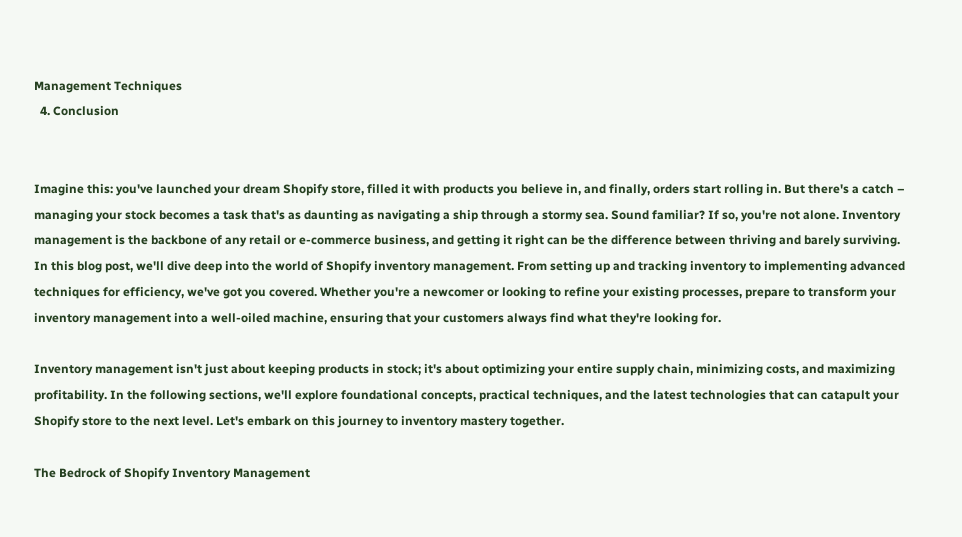Management Techniques
  4. Conclusion


Imagine this: you've launched your dream Shopify store, filled it with products you believe in, and finally, orders start rolling in. But there's a catch – managing your stock becomes a task that's as daunting as navigating a ship through a stormy sea. Sound familiar? If so, you're not alone. Inventory management is the backbone of any retail or e-commerce business, and getting it right can be the difference between thriving and barely surviving. In this blog post, we'll dive deep into the world of Shopify inventory management. From setting up and tracking inventory to implementing advanced techniques for efficiency, we've got you covered. Whether you're a newcomer or looking to refine your existing processes, prepare to transform your inventory management into a well-oiled machine, ensuring that your customers always find what they're looking for.

Inventory management isn't just about keeping products in stock; it's about optimizing your entire supply chain, minimizing costs, and maximizing profitability. In the following sections, we'll explore foundational concepts, practical techniques, and the latest technologies that can catapult your Shopify store to the next level. Let's embark on this journey to inventory mastery together.

The Bedrock of Shopify Inventory Management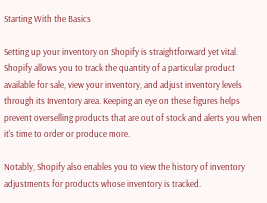Starting With the Basics

Setting up your inventory on Shopify is straightforward yet vital. Shopify allows you to track the quantity of a particular product available for sale, view your inventory, and adjust inventory levels through its Inventory area. Keeping an eye on these figures helps prevent overselling products that are out of stock and alerts you when it's time to order or produce more.

Notably, Shopify also enables you to view the history of inventory adjustments for products whose inventory is tracked.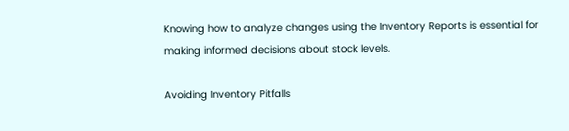Knowing how to analyze changes using the Inventory Reports is essential for making informed decisions about stock levels.

Avoiding Inventory Pitfalls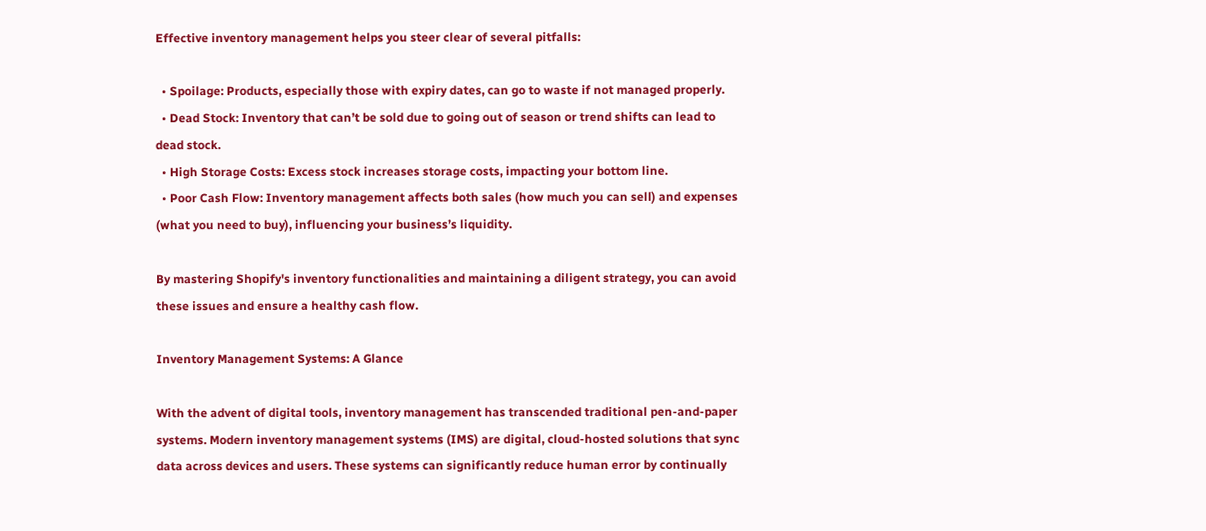Effective inventory management helps you steer clear of several pitfalls:

  • Spoilage: Products, especially those with expiry dates, can go to waste if not managed properly.
  • Dead Stock: Inventory that can’t be sold due to going out of season or trend shifts can lead to dead stock.
  • High Storage Costs: Excess stock increases storage costs, impacting your bottom line.
  • Poor Cash Flow: Inventory management affects both sales (how much you can sell) and expenses (what you need to buy), influencing your business’s liquidity.

By mastering Shopify's inventory functionalities and maintaining a diligent strategy, you can avoid these issues and ensure a healthy cash flow.

Inventory Management Systems: A Glance

With the advent of digital tools, inventory management has transcended traditional pen-and-paper systems. Modern inventory management systems (IMS) are digital, cloud-hosted solutions that sync data across devices and users. These systems can significantly reduce human error by continually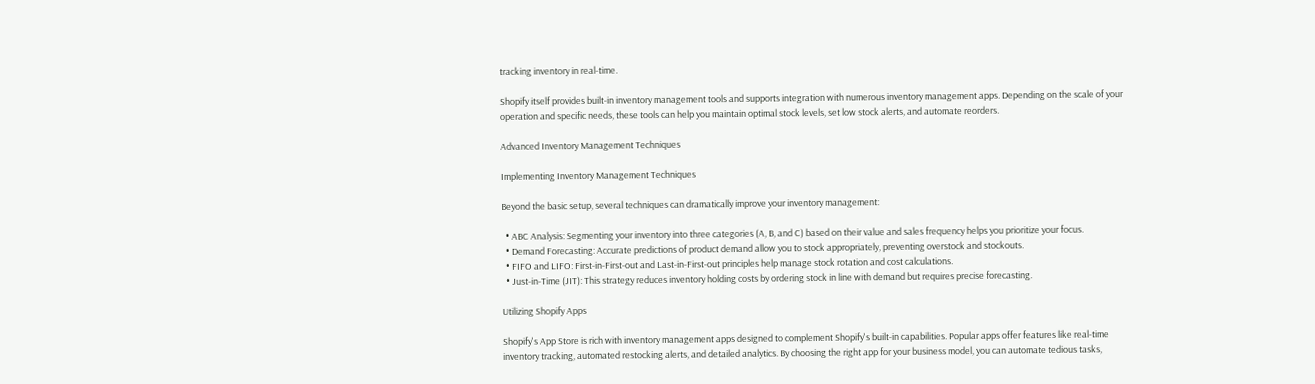tracking inventory in real-time.

Shopify itself provides built-in inventory management tools and supports integration with numerous inventory management apps. Depending on the scale of your operation and specific needs, these tools can help you maintain optimal stock levels, set low stock alerts, and automate reorders.

Advanced Inventory Management Techniques

Implementing Inventory Management Techniques

Beyond the basic setup, several techniques can dramatically improve your inventory management:

  • ABC Analysis: Segmenting your inventory into three categories (A, B, and C) based on their value and sales frequency helps you prioritize your focus.
  • Demand Forecasting: Accurate predictions of product demand allow you to stock appropriately, preventing overstock and stockouts.
  • FIFO and LIFO: First-in-First-out and Last-in-First-out principles help manage stock rotation and cost calculations.
  • Just-in-Time (JIT): This strategy reduces inventory holding costs by ordering stock in line with demand but requires precise forecasting.

Utilizing Shopify Apps

Shopify's App Store is rich with inventory management apps designed to complement Shopify's built-in capabilities. Popular apps offer features like real-time inventory tracking, automated restocking alerts, and detailed analytics. By choosing the right app for your business model, you can automate tedious tasks,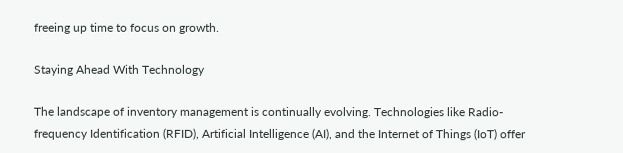freeing up time to focus on growth.

Staying Ahead With Technology

The landscape of inventory management is continually evolving. Technologies like Radio-frequency Identification (RFID), Artificial Intelligence (AI), and the Internet of Things (IoT) offer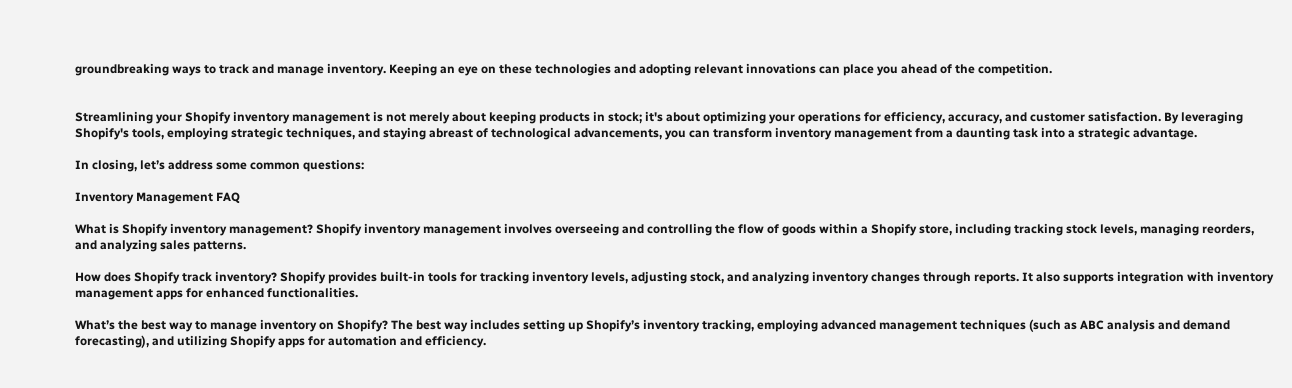groundbreaking ways to track and manage inventory. Keeping an eye on these technologies and adopting relevant innovations can place you ahead of the competition.


Streamlining your Shopify inventory management is not merely about keeping products in stock; it's about optimizing your operations for efficiency, accuracy, and customer satisfaction. By leveraging Shopify's tools, employing strategic techniques, and staying abreast of technological advancements, you can transform inventory management from a daunting task into a strategic advantage.

In closing, let’s address some common questions:

Inventory Management FAQ

What is Shopify inventory management? Shopify inventory management involves overseeing and controlling the flow of goods within a Shopify store, including tracking stock levels, managing reorders, and analyzing sales patterns.

How does Shopify track inventory? Shopify provides built-in tools for tracking inventory levels, adjusting stock, and analyzing inventory changes through reports. It also supports integration with inventory management apps for enhanced functionalities.

What’s the best way to manage inventory on Shopify? The best way includes setting up Shopify’s inventory tracking, employing advanced management techniques (such as ABC analysis and demand forecasting), and utilizing Shopify apps for automation and efficiency.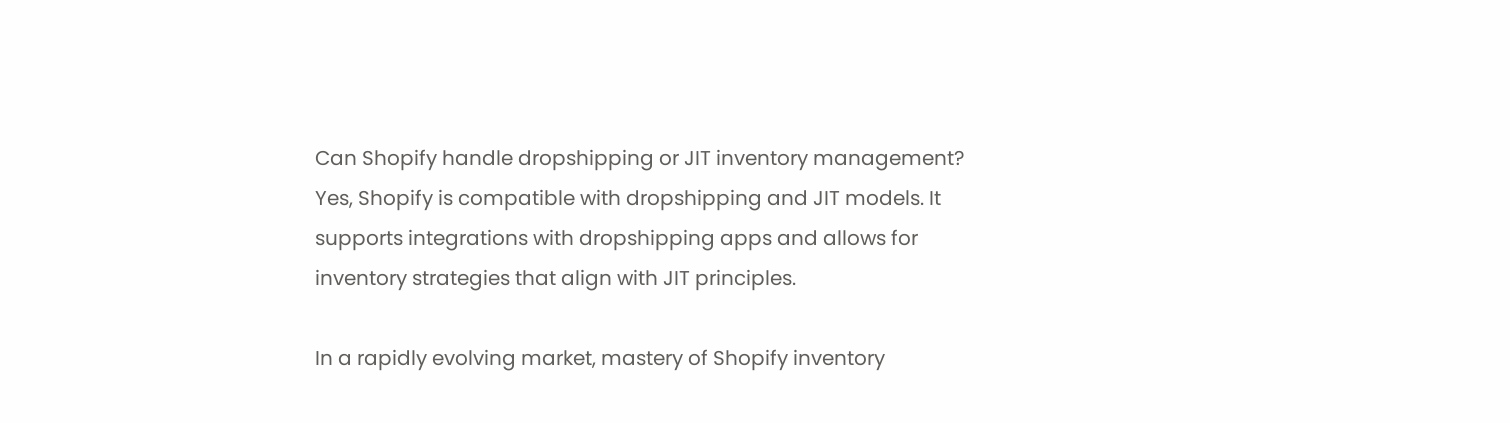Can Shopify handle dropshipping or JIT inventory management? Yes, Shopify is compatible with dropshipping and JIT models. It supports integrations with dropshipping apps and allows for inventory strategies that align with JIT principles.

In a rapidly evolving market, mastery of Shopify inventory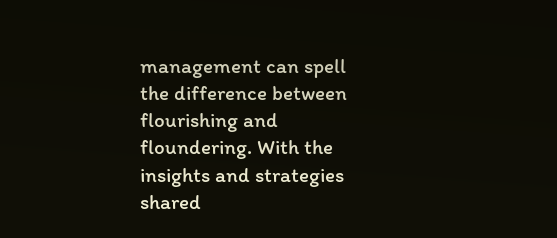management can spell the difference between flourishing and floundering. With the insights and strategies shared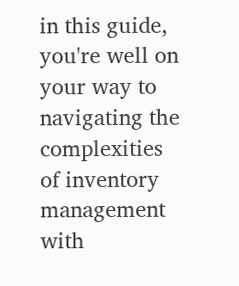in this guide, you're well on your way to navigating the complexities of inventory management with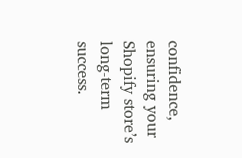confidence, ensuring your Shopify store’s long-term success.